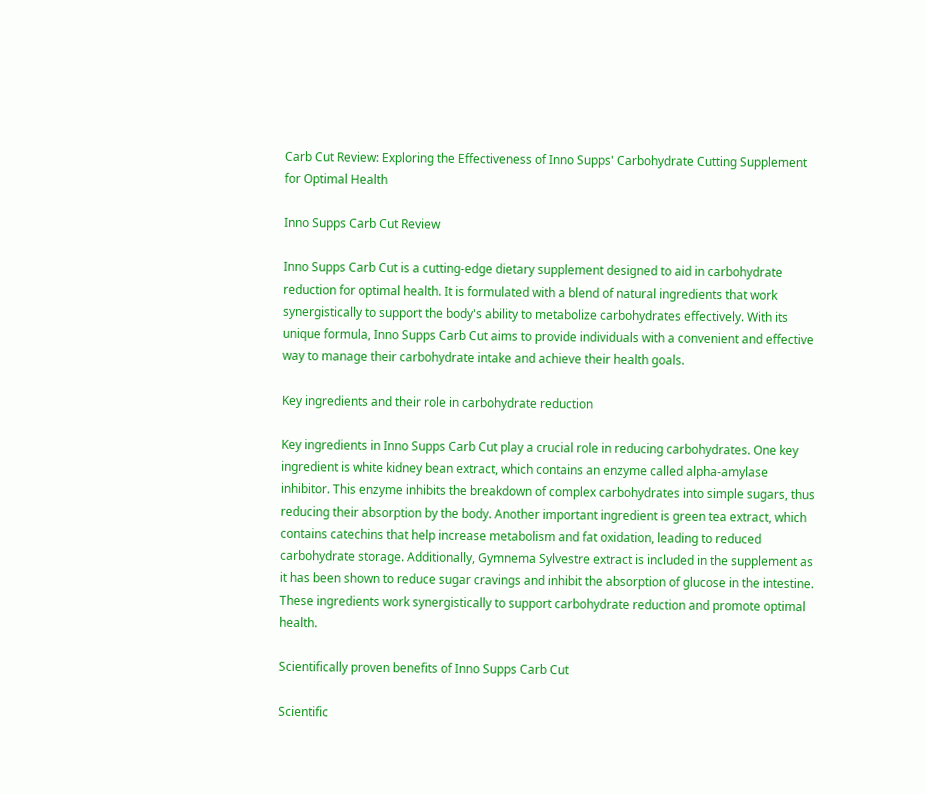Carb Cut Review: Exploring the Effectiveness of Inno Supps' Carbohydrate Cutting Supplement for Optimal Health

Inno Supps Carb Cut Review

Inno Supps Carb Cut is a cutting-edge dietary supplement designed to aid in carbohydrate reduction for optimal health. It is formulated with a blend of natural ingredients that work synergistically to support the body's ability to metabolize carbohydrates effectively. With its unique formula, Inno Supps Carb Cut aims to provide individuals with a convenient and effective way to manage their carbohydrate intake and achieve their health goals.

Key ingredients and their role in carbohydrate reduction

Key ingredients in Inno Supps Carb Cut play a crucial role in reducing carbohydrates. One key ingredient is white kidney bean extract, which contains an enzyme called alpha-amylase inhibitor. This enzyme inhibits the breakdown of complex carbohydrates into simple sugars, thus reducing their absorption by the body. Another important ingredient is green tea extract, which contains catechins that help increase metabolism and fat oxidation, leading to reduced carbohydrate storage. Additionally, Gymnema Sylvestre extract is included in the supplement as it has been shown to reduce sugar cravings and inhibit the absorption of glucose in the intestine. These ingredients work synergistically to support carbohydrate reduction and promote optimal health.

Scientifically proven benefits of Inno Supps Carb Cut

Scientific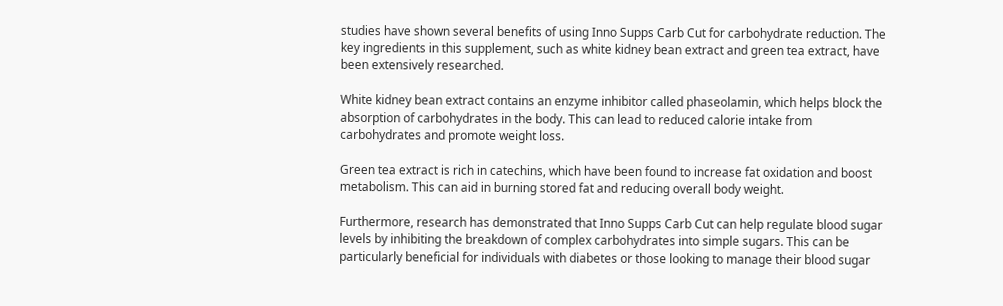studies have shown several benefits of using Inno Supps Carb Cut for carbohydrate reduction. The key ingredients in this supplement, such as white kidney bean extract and green tea extract, have been extensively researched.

White kidney bean extract contains an enzyme inhibitor called phaseolamin, which helps block the absorption of carbohydrates in the body. This can lead to reduced calorie intake from carbohydrates and promote weight loss.

Green tea extract is rich in catechins, which have been found to increase fat oxidation and boost metabolism. This can aid in burning stored fat and reducing overall body weight.

Furthermore, research has demonstrated that Inno Supps Carb Cut can help regulate blood sugar levels by inhibiting the breakdown of complex carbohydrates into simple sugars. This can be particularly beneficial for individuals with diabetes or those looking to manage their blood sugar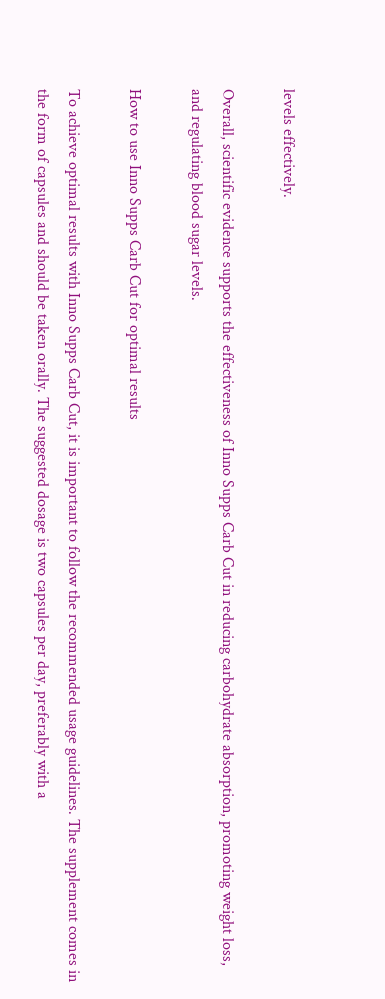levels effectively.

Overall, scientific evidence supports the effectiveness of Inno Supps Carb Cut in reducing carbohydrate absorption, promoting weight loss, and regulating blood sugar levels.

How to use Inno Supps Carb Cut for optimal results

To achieve optimal results with Inno Supps Carb Cut, it is important to follow the recommended usage guidelines. The supplement comes in the form of capsules and should be taken orally. The suggested dosage is two capsules per day, preferably with a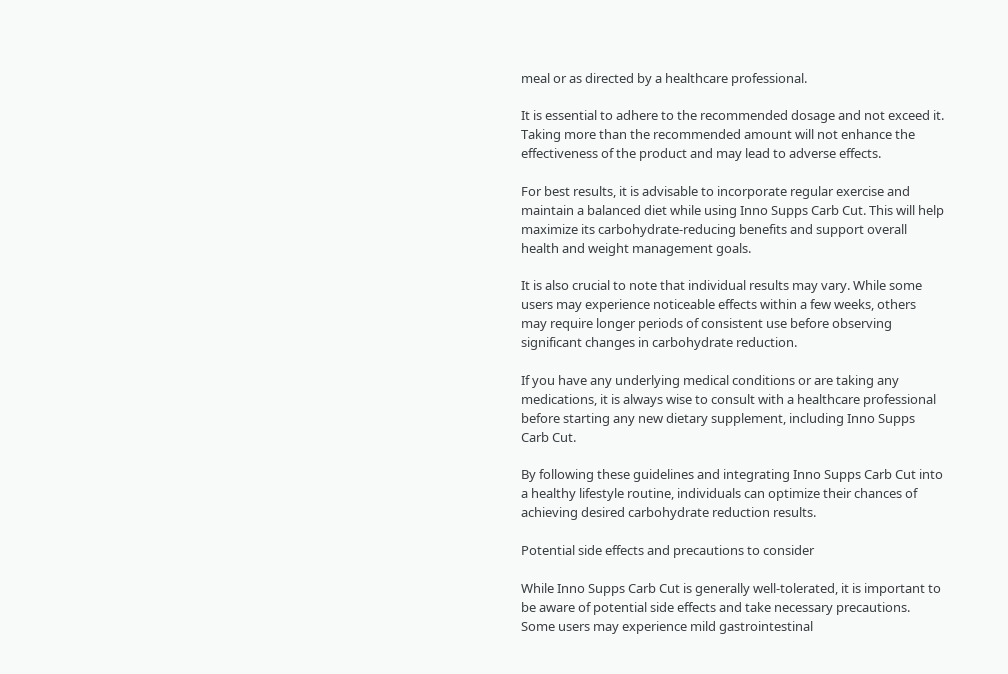meal or as directed by a healthcare professional.

It is essential to adhere to the recommended dosage and not exceed it. Taking more than the recommended amount will not enhance the effectiveness of the product and may lead to adverse effects.

For best results, it is advisable to incorporate regular exercise and maintain a balanced diet while using Inno Supps Carb Cut. This will help maximize its carbohydrate-reducing benefits and support overall health and weight management goals.

It is also crucial to note that individual results may vary. While some users may experience noticeable effects within a few weeks, others may require longer periods of consistent use before observing significant changes in carbohydrate reduction.

If you have any underlying medical conditions or are taking any medications, it is always wise to consult with a healthcare professional before starting any new dietary supplement, including Inno Supps Carb Cut.

By following these guidelines and integrating Inno Supps Carb Cut into a healthy lifestyle routine, individuals can optimize their chances of achieving desired carbohydrate reduction results.

Potential side effects and precautions to consider

While Inno Supps Carb Cut is generally well-tolerated, it is important to be aware of potential side effects and take necessary precautions. Some users may experience mild gastrointestinal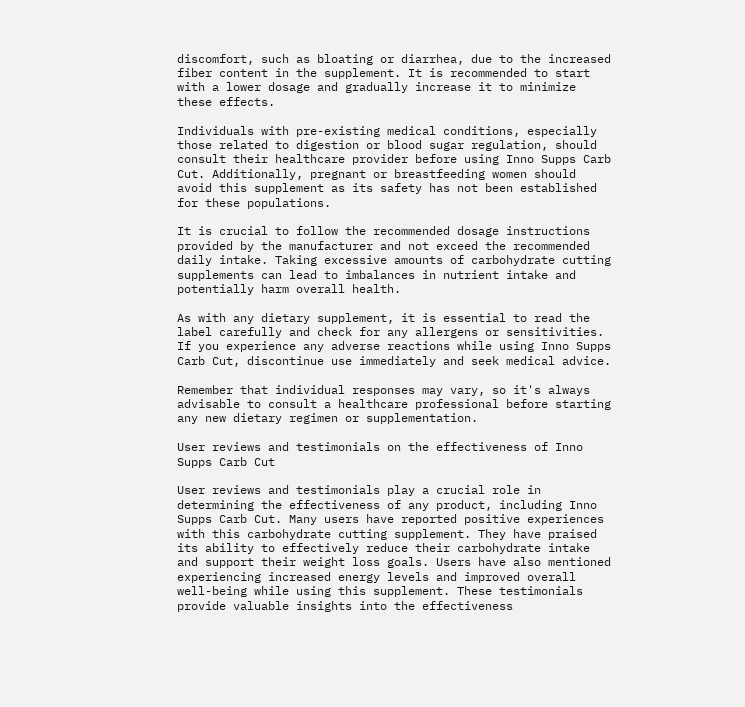discomfort, such as bloating or diarrhea, due to the increased fiber content in the supplement. It is recommended to start with a lower dosage and gradually increase it to minimize these effects.

Individuals with pre-existing medical conditions, especially those related to digestion or blood sugar regulation, should consult their healthcare provider before using Inno Supps Carb Cut. Additionally, pregnant or breastfeeding women should avoid this supplement as its safety has not been established for these populations.

It is crucial to follow the recommended dosage instructions provided by the manufacturer and not exceed the recommended daily intake. Taking excessive amounts of carbohydrate cutting supplements can lead to imbalances in nutrient intake and potentially harm overall health.

As with any dietary supplement, it is essential to read the label carefully and check for any allergens or sensitivities. If you experience any adverse reactions while using Inno Supps Carb Cut, discontinue use immediately and seek medical advice.

Remember that individual responses may vary, so it's always advisable to consult a healthcare professional before starting any new dietary regimen or supplementation.

User reviews and testimonials on the effectiveness of Inno Supps Carb Cut

User reviews and testimonials play a crucial role in determining the effectiveness of any product, including Inno Supps Carb Cut. Many users have reported positive experiences with this carbohydrate cutting supplement. They have praised its ability to effectively reduce their carbohydrate intake and support their weight loss goals. Users have also mentioned experiencing increased energy levels and improved overall well-being while using this supplement. These testimonials provide valuable insights into the effectiveness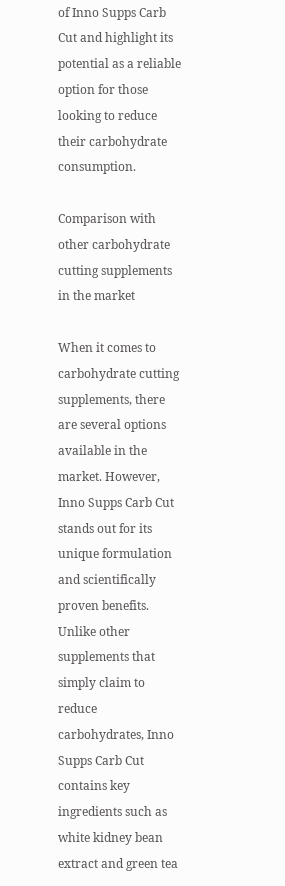of Inno Supps Carb Cut and highlight its potential as a reliable option for those looking to reduce their carbohydrate consumption.

Comparison with other carbohydrate cutting supplements in the market

When it comes to carbohydrate cutting supplements, there are several options available in the market. However, Inno Supps Carb Cut stands out for its unique formulation and scientifically proven benefits. Unlike other supplements that simply claim to reduce carbohydrates, Inno Supps Carb Cut contains key ingredients such as white kidney bean extract and green tea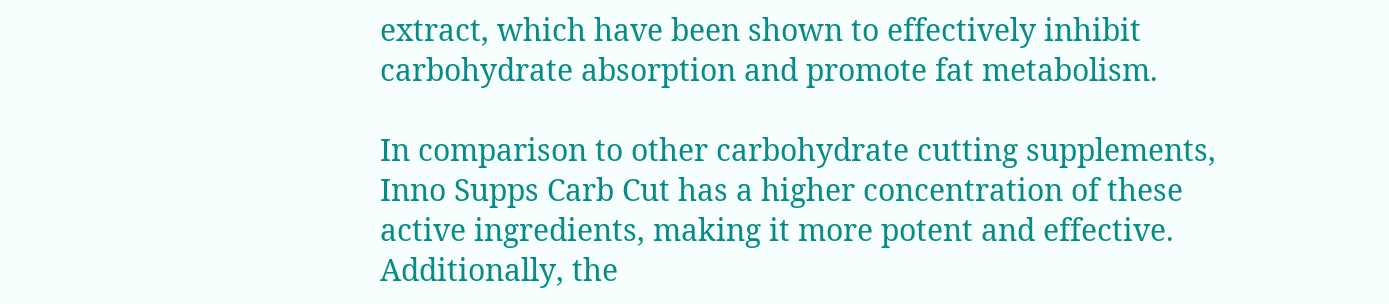extract, which have been shown to effectively inhibit carbohydrate absorption and promote fat metabolism.

In comparison to other carbohydrate cutting supplements, Inno Supps Carb Cut has a higher concentration of these active ingredients, making it more potent and effective. Additionally, the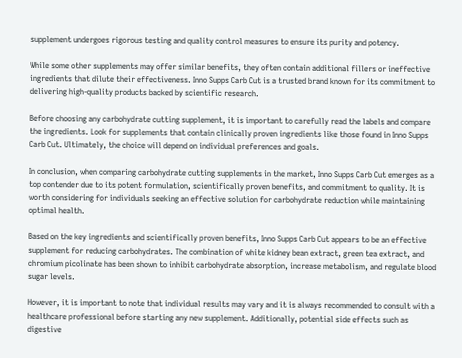supplement undergoes rigorous testing and quality control measures to ensure its purity and potency.

While some other supplements may offer similar benefits, they often contain additional fillers or ineffective ingredients that dilute their effectiveness. Inno Supps Carb Cut is a trusted brand known for its commitment to delivering high-quality products backed by scientific research.

Before choosing any carbohydrate cutting supplement, it is important to carefully read the labels and compare the ingredients. Look for supplements that contain clinically proven ingredients like those found in Inno Supps Carb Cut. Ultimately, the choice will depend on individual preferences and goals.

In conclusion, when comparing carbohydrate cutting supplements in the market, Inno Supps Carb Cut emerges as a top contender due to its potent formulation, scientifically proven benefits, and commitment to quality. It is worth considering for individuals seeking an effective solution for carbohydrate reduction while maintaining optimal health.

Based on the key ingredients and scientifically proven benefits, Inno Supps Carb Cut appears to be an effective supplement for reducing carbohydrates. The combination of white kidney bean extract, green tea extract, and chromium picolinate has been shown to inhibit carbohydrate absorption, increase metabolism, and regulate blood sugar levels.

However, it is important to note that individual results may vary and it is always recommended to consult with a healthcare professional before starting any new supplement. Additionally, potential side effects such as digestive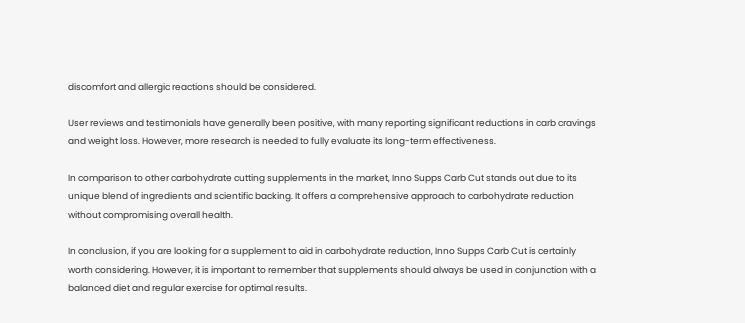discomfort and allergic reactions should be considered.

User reviews and testimonials have generally been positive, with many reporting significant reductions in carb cravings and weight loss. However, more research is needed to fully evaluate its long-term effectiveness.

In comparison to other carbohydrate cutting supplements in the market, Inno Supps Carb Cut stands out due to its unique blend of ingredients and scientific backing. It offers a comprehensive approach to carbohydrate reduction without compromising overall health.

In conclusion, if you are looking for a supplement to aid in carbohydrate reduction, Inno Supps Carb Cut is certainly worth considering. However, it is important to remember that supplements should always be used in conjunction with a balanced diet and regular exercise for optimal results.